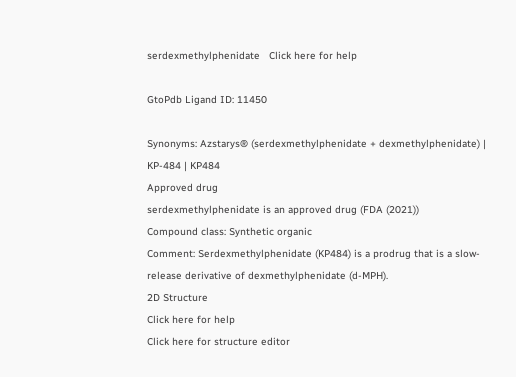serdexmethylphenidate   Click here for help

GtoPdb Ligand ID: 11450

Synonyms: Azstarys® (serdexmethylphenidate + dexmethylphenidate) | KP-484 | KP484
Approved drug
serdexmethylphenidate is an approved drug (FDA (2021))
Compound class: Synthetic organic
Comment: Serdexmethylphenidate (KP484) is a prodrug that is a slow-release derivative of dexmethylphenidate (d-MPH).
2D Structure
Click here for help
Click here for structure editor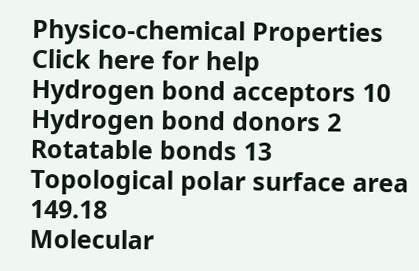Physico-chemical Properties
Click here for help
Hydrogen bond acceptors 10
Hydrogen bond donors 2
Rotatable bonds 13
Topological polar surface area 149.18
Molecular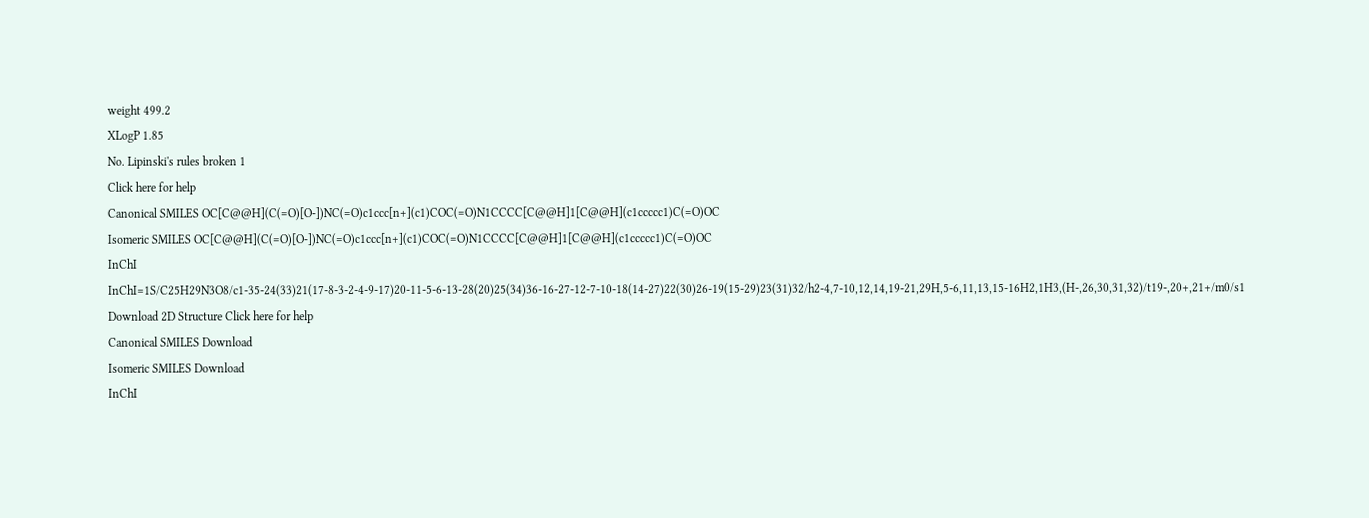weight 499.2
XLogP 1.85
No. Lipinski's rules broken 1
Click here for help
Canonical SMILES OC[C@@H](C(=O)[O-])NC(=O)c1ccc[n+](c1)COC(=O)N1CCCC[C@@H]1[C@@H](c1ccccc1)C(=O)OC
Isomeric SMILES OC[C@@H](C(=O)[O-])NC(=O)c1ccc[n+](c1)COC(=O)N1CCCC[C@@H]1[C@@H](c1ccccc1)C(=O)OC
InChI InChI=1S/C25H29N3O8/c1-35-24(33)21(17-8-3-2-4-9-17)20-11-5-6-13-28(20)25(34)36-16-27-12-7-10-18(14-27)22(30)26-19(15-29)23(31)32/h2-4,7-10,12,14,19-21,29H,5-6,11,13,15-16H2,1H3,(H-,26,30,31,32)/t19-,20+,21+/m0/s1
Download 2D Structure Click here for help
Canonical SMILES Download
Isomeric SMILES Download
InChI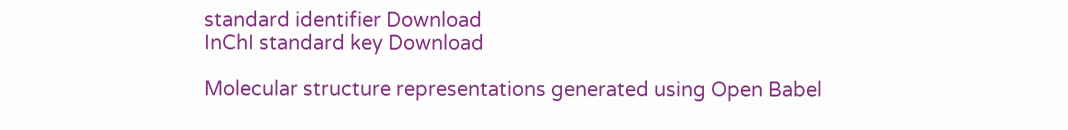standard identifier Download
InChI standard key Download

Molecular structure representations generated using Open Babel